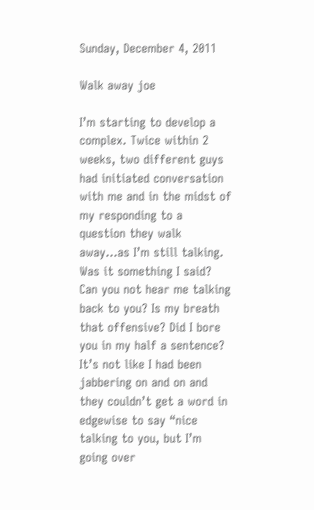Sunday, December 4, 2011

Walk away joe

I’m starting to develop a complex. Twice within 2 weeks, two different guys had initiated conversation with me and in the midst of my responding to a question they walk away…as I’m still talking. Was it something I said? Can you not hear me talking back to you? Is my breath that offensive? Did I bore you in my half a sentence? It’s not like I had been jabbering on and on and they couldn’t get a word in edgewise to say “nice talking to you, but I’m going over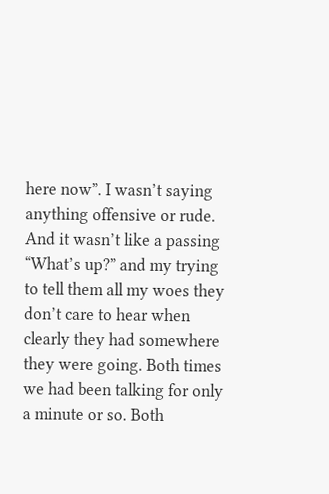here now”. I wasn’t saying anything offensive or rude. And it wasn’t like a passing “What’s up?” and my trying to tell them all my woes they don’t care to hear when clearly they had somewhere they were going. Both times we had been talking for only a minute or so. Both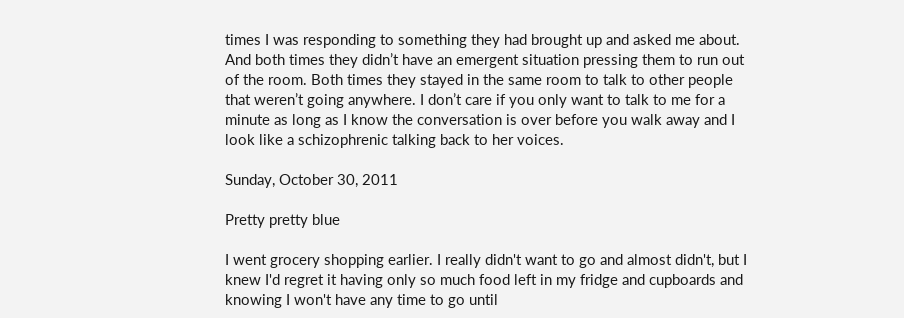times I was responding to something they had brought up and asked me about. And both times they didn’t have an emergent situation pressing them to run out of the room. Both times they stayed in the same room to talk to other people that weren’t going anywhere. I don’t care if you only want to talk to me for a minute as long as I know the conversation is over before you walk away and I look like a schizophrenic talking back to her voices.

Sunday, October 30, 2011

Pretty pretty blue

I went grocery shopping earlier. I really didn't want to go and almost didn't, but I knew I'd regret it having only so much food left in my fridge and cupboards and knowing I won't have any time to go until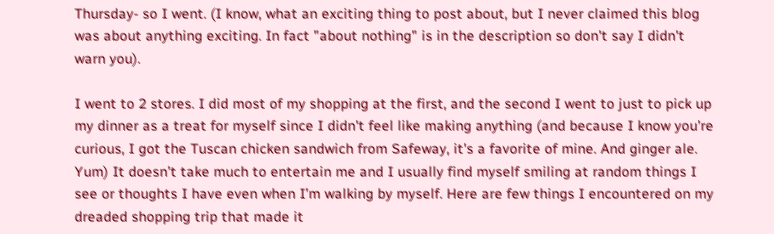Thursday- so I went. (I know, what an exciting thing to post about, but I never claimed this blog was about anything exciting. In fact "about nothing" is in the description so don't say I didn't warn you).

I went to 2 stores. I did most of my shopping at the first, and the second I went to just to pick up my dinner as a treat for myself since I didn't feel like making anything (and because I know you're curious, I got the Tuscan chicken sandwich from Safeway, it's a favorite of mine. And ginger ale. Yum) It doesn’t take much to entertain me and I usually find myself smiling at random things I see or thoughts I have even when I’m walking by myself. Here are few things I encountered on my dreaded shopping trip that made it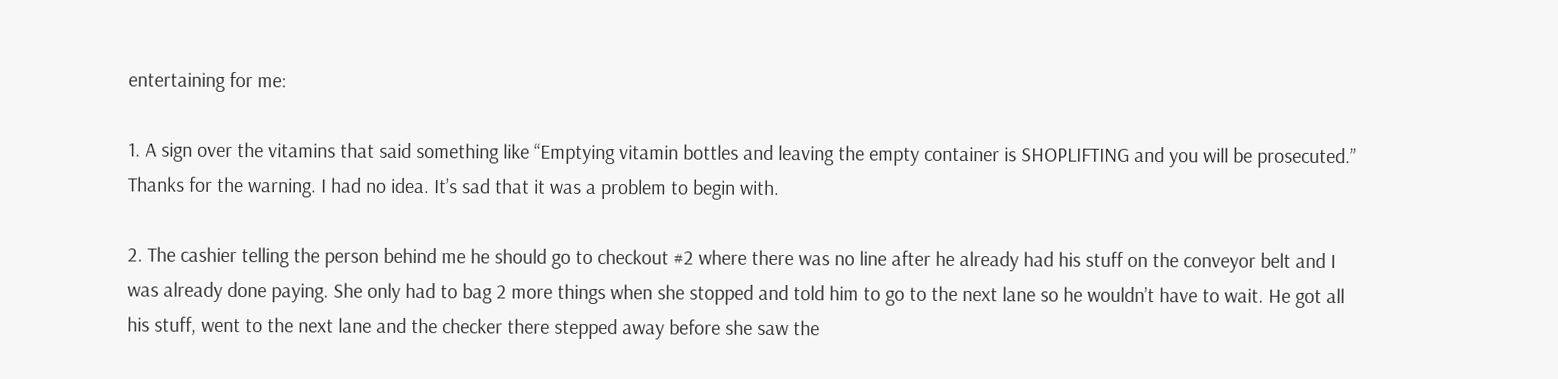entertaining for me:

1. A sign over the vitamins that said something like “Emptying vitamin bottles and leaving the empty container is SHOPLIFTING and you will be prosecuted.” Thanks for the warning. I had no idea. It’s sad that it was a problem to begin with.

2. The cashier telling the person behind me he should go to checkout #2 where there was no line after he already had his stuff on the conveyor belt and I was already done paying. She only had to bag 2 more things when she stopped and told him to go to the next lane so he wouldn’t have to wait. He got all his stuff, went to the next lane and the checker there stepped away before she saw the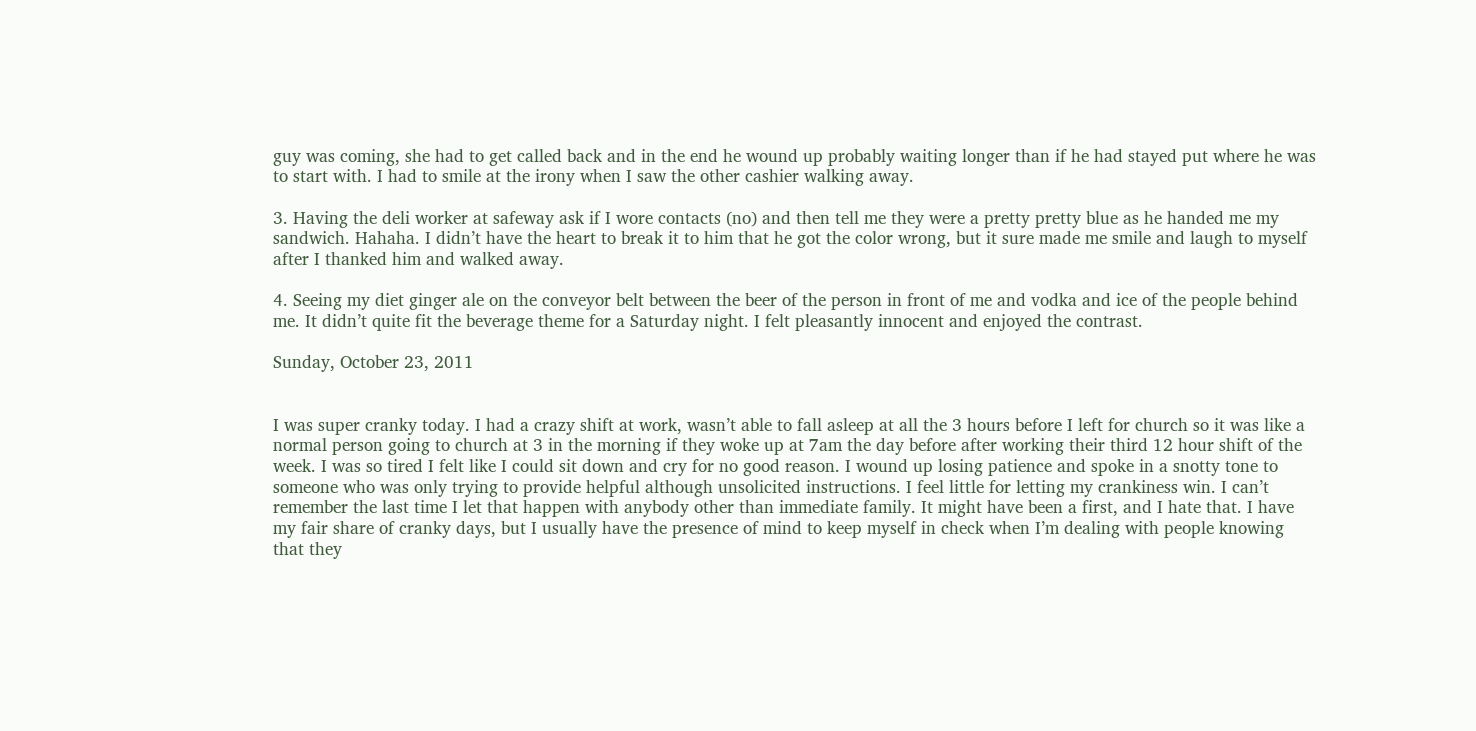guy was coming, she had to get called back and in the end he wound up probably waiting longer than if he had stayed put where he was to start with. I had to smile at the irony when I saw the other cashier walking away.

3. Having the deli worker at safeway ask if I wore contacts (no) and then tell me they were a pretty pretty blue as he handed me my sandwich. Hahaha. I didn’t have the heart to break it to him that he got the color wrong, but it sure made me smile and laugh to myself after I thanked him and walked away.

4. Seeing my diet ginger ale on the conveyor belt between the beer of the person in front of me and vodka and ice of the people behind me. It didn’t quite fit the beverage theme for a Saturday night. I felt pleasantly innocent and enjoyed the contrast.

Sunday, October 23, 2011


I was super cranky today. I had a crazy shift at work, wasn’t able to fall asleep at all the 3 hours before I left for church so it was like a normal person going to church at 3 in the morning if they woke up at 7am the day before after working their third 12 hour shift of the week. I was so tired I felt like I could sit down and cry for no good reason. I wound up losing patience and spoke in a snotty tone to someone who was only trying to provide helpful although unsolicited instructions. I feel little for letting my crankiness win. I can’t remember the last time I let that happen with anybody other than immediate family. It might have been a first, and I hate that. I have my fair share of cranky days, but I usually have the presence of mind to keep myself in check when I’m dealing with people knowing that they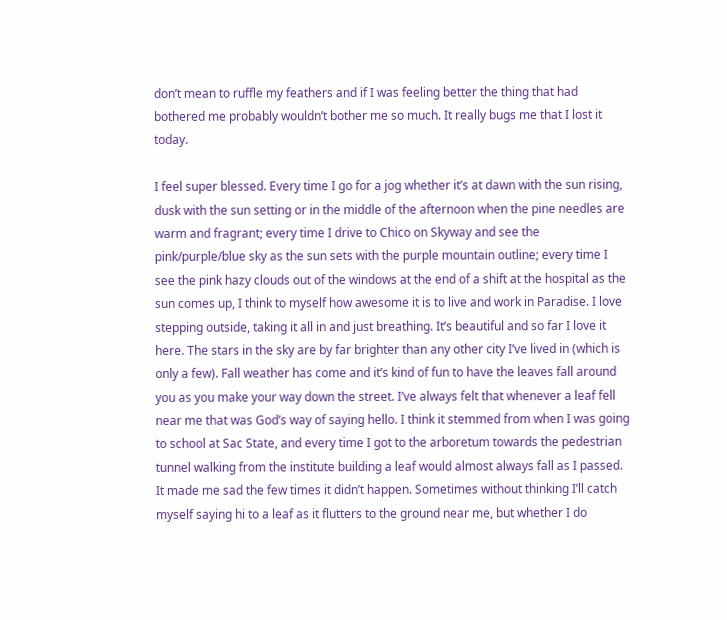don’t mean to ruffle my feathers and if I was feeling better the thing that had bothered me probably wouldn’t bother me so much. It really bugs me that I lost it today.

I feel super blessed. Every time I go for a jog whether it’s at dawn with the sun rising, dusk with the sun setting or in the middle of the afternoon when the pine needles are warm and fragrant; every time I drive to Chico on Skyway and see the pink/purple/blue sky as the sun sets with the purple mountain outline; every time I see the pink hazy clouds out of the windows at the end of a shift at the hospital as the sun comes up, I think to myself how awesome it is to live and work in Paradise. I love stepping outside, taking it all in and just breathing. It’s beautiful and so far I love it here. The stars in the sky are by far brighter than any other city I’ve lived in (which is only a few). Fall weather has come and it’s kind of fun to have the leaves fall around you as you make your way down the street. I’ve always felt that whenever a leaf fell near me that was God’s way of saying hello. I think it stemmed from when I was going to school at Sac State, and every time I got to the arboretum towards the pedestrian tunnel walking from the institute building a leaf would almost always fall as I passed. It made me sad the few times it didn’t happen. Sometimes without thinking I’ll catch myself saying hi to a leaf as it flutters to the ground near me, but whether I do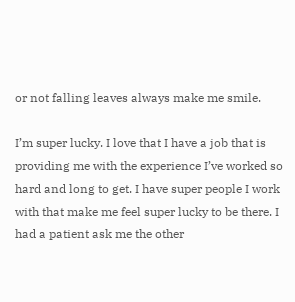or not falling leaves always make me smile.

I’m super lucky. I love that I have a job that is providing me with the experience I’ve worked so hard and long to get. I have super people I work with that make me feel super lucky to be there. I had a patient ask me the other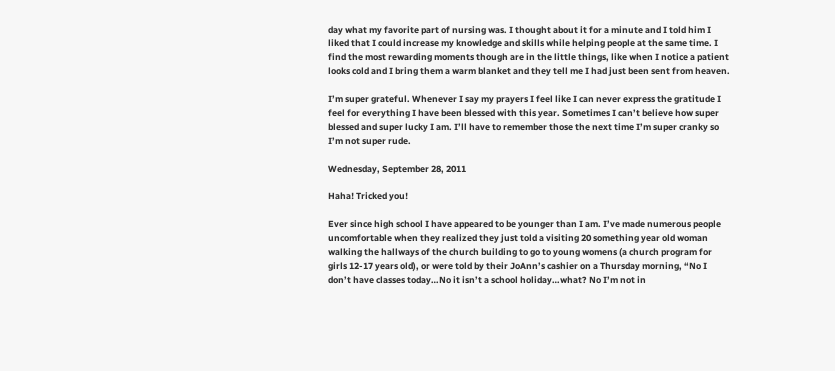day what my favorite part of nursing was. I thought about it for a minute and I told him I liked that I could increase my knowledge and skills while helping people at the same time. I find the most rewarding moments though are in the little things, like when I notice a patient looks cold and I bring them a warm blanket and they tell me I had just been sent from heaven.

I’m super grateful. Whenever I say my prayers I feel like I can never express the gratitude I feel for everything I have been blessed with this year. Sometimes I can’t believe how super blessed and super lucky I am. I’ll have to remember those the next time I’m super cranky so I’m not super rude.

Wednesday, September 28, 2011

Haha! Tricked you!

Ever since high school I have appeared to be younger than I am. I’ve made numerous people uncomfortable when they realized they just told a visiting 20 something year old woman walking the hallways of the church building to go to young womens (a church program for girls 12-17 years old), or were told by their JoAnn’s cashier on a Thursday morning, “No I don’t have classes today…No it isn’t a school holiday…what? No I’m not in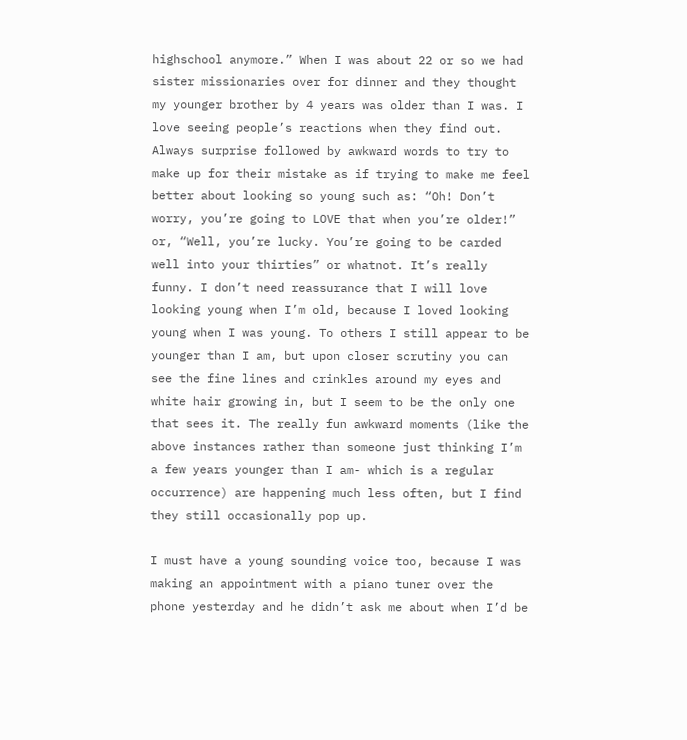highschool anymore.” When I was about 22 or so we had sister missionaries over for dinner and they thought my younger brother by 4 years was older than I was. I love seeing people’s reactions when they find out. Always surprise followed by awkward words to try to make up for their mistake as if trying to make me feel better about looking so young such as: “Oh! Don’t worry, you’re going to LOVE that when you’re older!” or, “Well, you’re lucky. You’re going to be carded well into your thirties” or whatnot. It’s really funny. I don’t need reassurance that I will love looking young when I’m old, because I loved looking young when I was young. To others I still appear to be younger than I am, but upon closer scrutiny you can see the fine lines and crinkles around my eyes and white hair growing in, but I seem to be the only one that sees it. The really fun awkward moments (like the above instances rather than someone just thinking I’m a few years younger than I am- which is a regular occurrence) are happening much less often, but I find they still occasionally pop up.

I must have a young sounding voice too, because I was making an appointment with a piano tuner over the phone yesterday and he didn’t ask me about when I’d be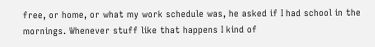free, or home, or what my work schedule was, he asked if I had school in the mornings. Whenever stuff like that happens I kind of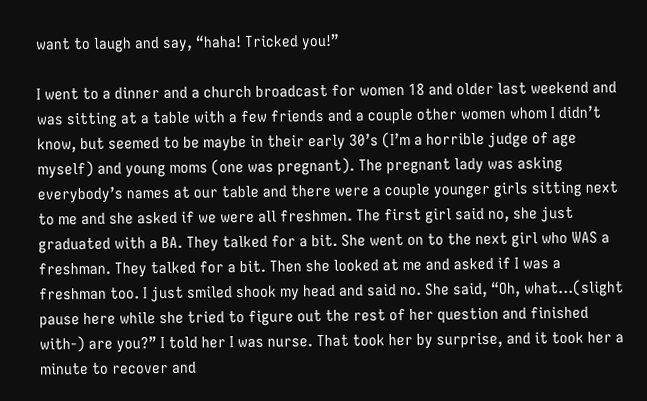want to laugh and say, “haha! Tricked you!”

I went to a dinner and a church broadcast for women 18 and older last weekend and was sitting at a table with a few friends and a couple other women whom I didn’t know, but seemed to be maybe in their early 30’s (I’m a horrible judge of age myself) and young moms (one was pregnant). The pregnant lady was asking everybody’s names at our table and there were a couple younger girls sitting next to me and she asked if we were all freshmen. The first girl said no, she just graduated with a BA. They talked for a bit. She went on to the next girl who WAS a freshman. They talked for a bit. Then she looked at me and asked if I was a freshman too. I just smiled shook my head and said no. She said, “Oh, what…(slight pause here while she tried to figure out the rest of her question and finished with-) are you?” I told her I was nurse. That took her by surprise, and it took her a minute to recover and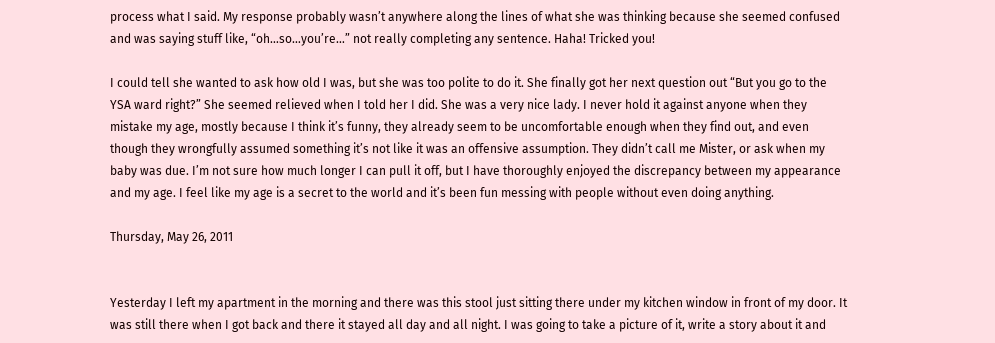process what I said. My response probably wasn’t anywhere along the lines of what she was thinking because she seemed confused and was saying stuff like, “oh…so…you’re…” not really completing any sentence. Haha! Tricked you!

I could tell she wanted to ask how old I was, but she was too polite to do it. She finally got her next question out “But you go to the YSA ward right?” She seemed relieved when I told her I did. She was a very nice lady. I never hold it against anyone when they mistake my age, mostly because I think it’s funny, they already seem to be uncomfortable enough when they find out, and even though they wrongfully assumed something it’s not like it was an offensive assumption. They didn’t call me Mister, or ask when my baby was due. I’m not sure how much longer I can pull it off, but I have thoroughly enjoyed the discrepancy between my appearance and my age. I feel like my age is a secret to the world and it’s been fun messing with people without even doing anything.

Thursday, May 26, 2011


Yesterday I left my apartment in the morning and there was this stool just sitting there under my kitchen window in front of my door. It was still there when I got back and there it stayed all day and all night. I was going to take a picture of it, write a story about it and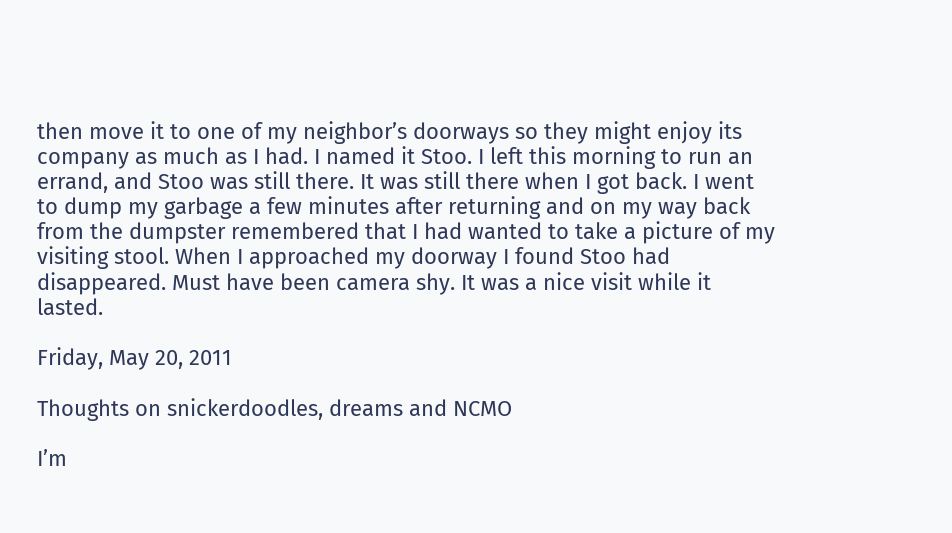then move it to one of my neighbor’s doorways so they might enjoy its company as much as I had. I named it Stoo. I left this morning to run an errand, and Stoo was still there. It was still there when I got back. I went to dump my garbage a few minutes after returning and on my way back from the dumpster remembered that I had wanted to take a picture of my visiting stool. When I approached my doorway I found Stoo had disappeared. Must have been camera shy. It was a nice visit while it lasted.

Friday, May 20, 2011

Thoughts on snickerdoodles, dreams and NCMO

I’m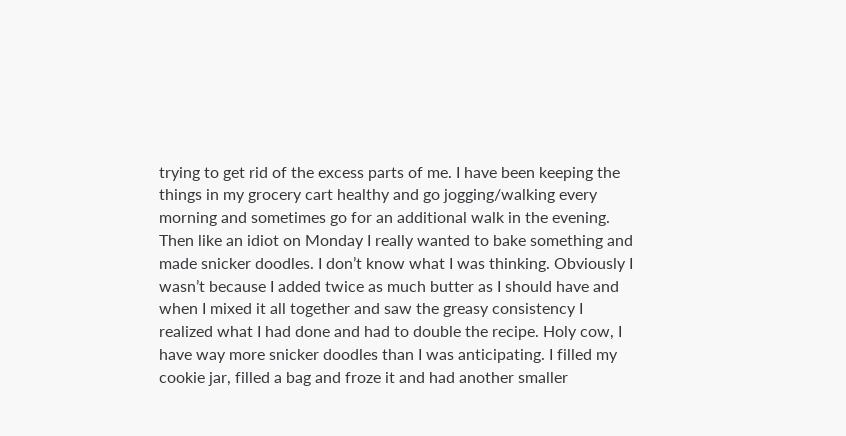trying to get rid of the excess parts of me. I have been keeping the things in my grocery cart healthy and go jogging/walking every morning and sometimes go for an additional walk in the evening. Then like an idiot on Monday I really wanted to bake something and made snicker doodles. I don’t know what I was thinking. Obviously I wasn’t because I added twice as much butter as I should have and when I mixed it all together and saw the greasy consistency I realized what I had done and had to double the recipe. Holy cow, I have way more snicker doodles than I was anticipating. I filled my cookie jar, filled a bag and froze it and had another smaller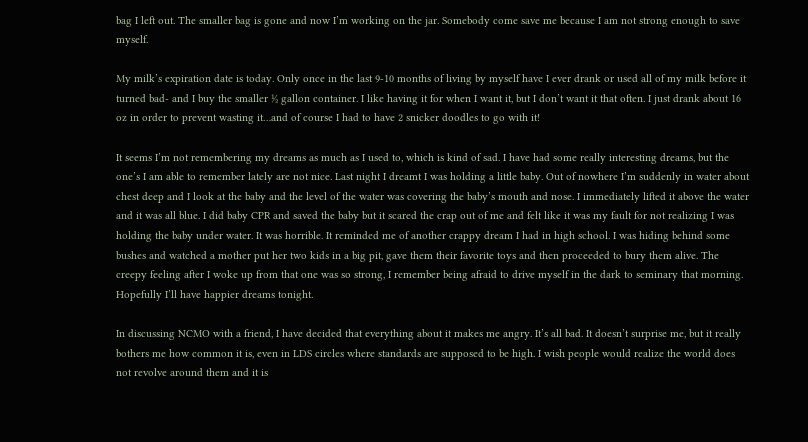bag I left out. The smaller bag is gone and now I’m working on the jar. Somebody come save me because I am not strong enough to save myself.

My milk’s expiration date is today. Only once in the last 9-10 months of living by myself have I ever drank or used all of my milk before it turned bad- and I buy the smaller ½ gallon container. I like having it for when I want it, but I don’t want it that often. I just drank about 16 oz in order to prevent wasting it…and of course I had to have 2 snicker doodles to go with it!

It seems I’m not remembering my dreams as much as I used to, which is kind of sad. I have had some really interesting dreams, but the one’s I am able to remember lately are not nice. Last night I dreamt I was holding a little baby. Out of nowhere I’m suddenly in water about chest deep and I look at the baby and the level of the water was covering the baby’s mouth and nose. I immediately lifted it above the water and it was all blue. I did baby CPR and saved the baby but it scared the crap out of me and felt like it was my fault for not realizing I was holding the baby under water. It was horrible. It reminded me of another crappy dream I had in high school. I was hiding behind some bushes and watched a mother put her two kids in a big pit, gave them their favorite toys and then proceeded to bury them alive. The creepy feeling after I woke up from that one was so strong, I remember being afraid to drive myself in the dark to seminary that morning. Hopefully I’ll have happier dreams tonight.

In discussing NCMO with a friend, I have decided that everything about it makes me angry. It’s all bad. It doesn’t surprise me, but it really bothers me how common it is, even in LDS circles where standards are supposed to be high. I wish people would realize the world does not revolve around them and it is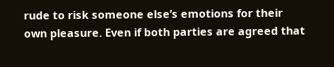rude to risk someone else’s emotions for their own pleasure. Even if both parties are agreed that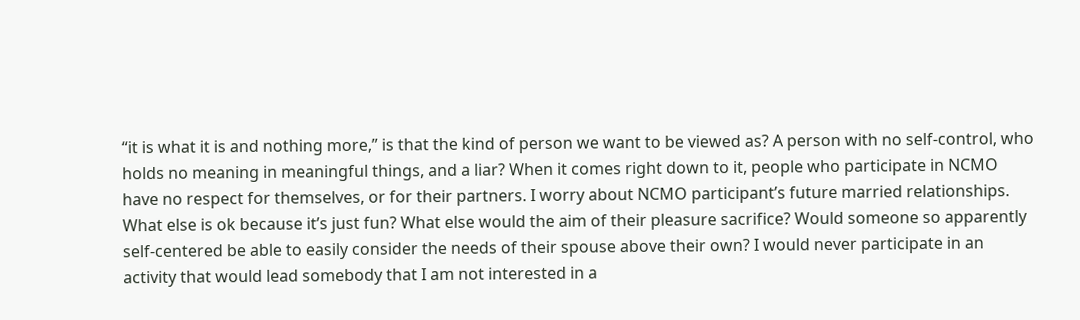“it is what it is and nothing more,” is that the kind of person we want to be viewed as? A person with no self-control, who holds no meaning in meaningful things, and a liar? When it comes right down to it, people who participate in NCMO have no respect for themselves, or for their partners. I worry about NCMO participant’s future married relationships. What else is ok because it’s just fun? What else would the aim of their pleasure sacrifice? Would someone so apparently self-centered be able to easily consider the needs of their spouse above their own? I would never participate in an activity that would lead somebody that I am not interested in a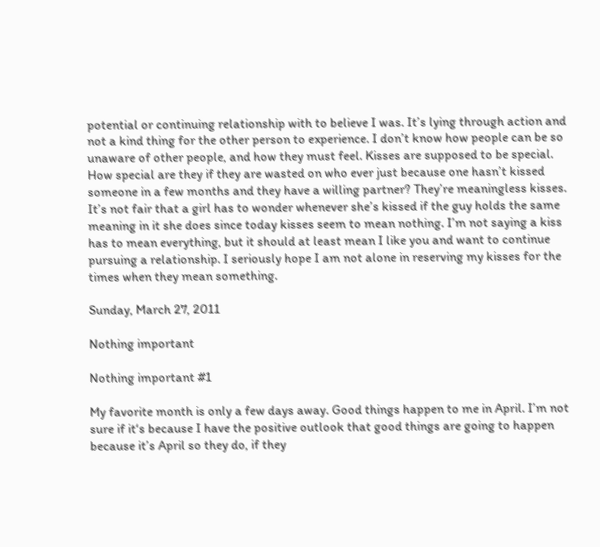potential or continuing relationship with to believe I was. It’s lying through action and not a kind thing for the other person to experience. I don’t know how people can be so unaware of other people, and how they must feel. Kisses are supposed to be special. How special are they if they are wasted on who ever just because one hasn’t kissed someone in a few months and they have a willing partner? They’re meaningless kisses. It’s not fair that a girl has to wonder whenever she’s kissed if the guy holds the same meaning in it she does since today kisses seem to mean nothing. I’m not saying a kiss has to mean everything, but it should at least mean I like you and want to continue pursuing a relationship. I seriously hope I am not alone in reserving my kisses for the times when they mean something.

Sunday, March 27, 2011

Nothing important

Nothing important #1

My favorite month is only a few days away. Good things happen to me in April. I’m not sure if it‘s because I have the positive outlook that good things are going to happen because it’s April so they do, if they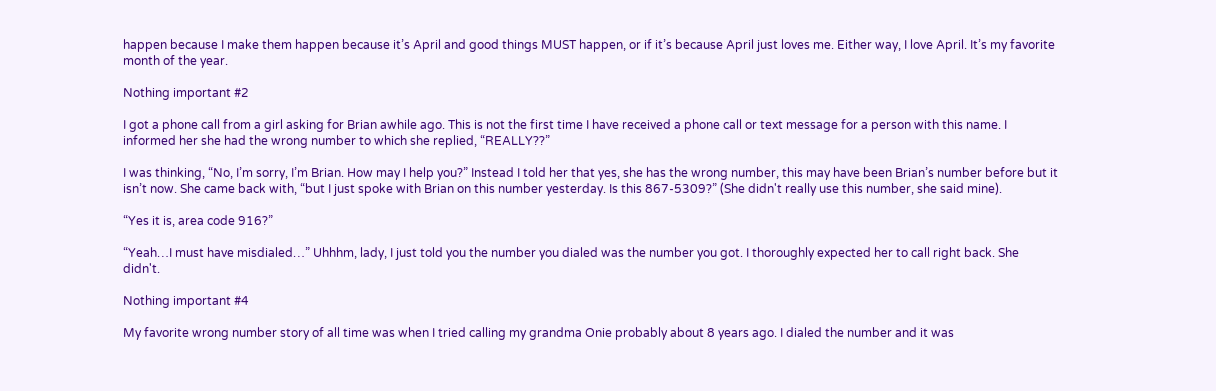happen because I make them happen because it’s April and good things MUST happen, or if it’s because April just loves me. Either way, I love April. It’s my favorite month of the year.

Nothing important #2

I got a phone call from a girl asking for Brian awhile ago. This is not the first time I have received a phone call or text message for a person with this name. I informed her she had the wrong number to which she replied, “REALLY??”

I was thinking, “No, I’m sorry, I’m Brian. How may I help you?” Instead I told her that yes, she has the wrong number, this may have been Brian’s number before but it isn’t now. She came back with, “but I just spoke with Brian on this number yesterday. Is this 867-5309?” (She didn't really use this number, she said mine).

“Yes it is, area code 916?”

“Yeah…I must have misdialed…” Uhhhm, lady, I just told you the number you dialed was the number you got. I thoroughly expected her to call right back. She didn't.

Nothing important #4

My favorite wrong number story of all time was when I tried calling my grandma Onie probably about 8 years ago. I dialed the number and it was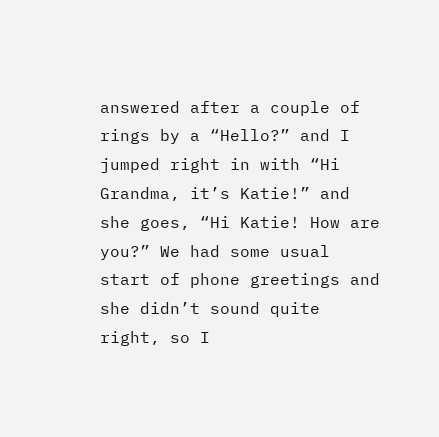answered after a couple of rings by a “Hello?” and I jumped right in with “Hi Grandma, it’s Katie!” and she goes, “Hi Katie! How are you?” We had some usual start of phone greetings and she didn’t sound quite right, so I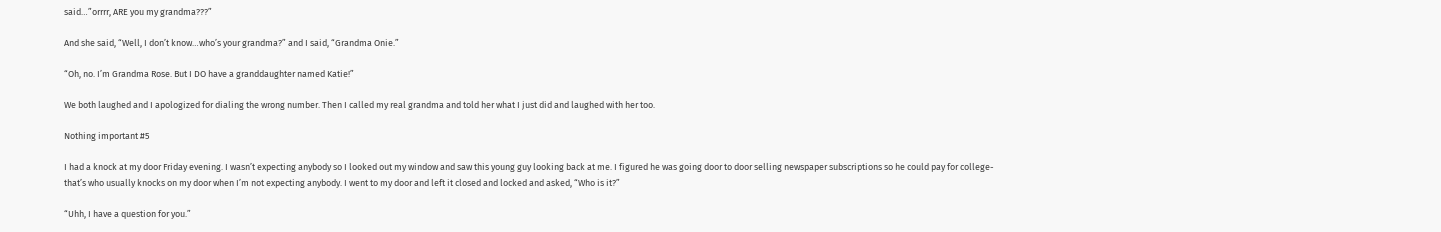said…”orrrr, ARE you my grandma???”

And she said, “Well, I don’t know…who’s your grandma?” and I said, “Grandma Onie.”

“Oh, no. I’m Grandma Rose. But I DO have a granddaughter named Katie!”

We both laughed and I apologized for dialing the wrong number. Then I called my real grandma and told her what I just did and laughed with her too.

Nothing important #5

I had a knock at my door Friday evening. I wasn’t expecting anybody so I looked out my window and saw this young guy looking back at me. I figured he was going door to door selling newspaper subscriptions so he could pay for college- that’s who usually knocks on my door when I’m not expecting anybody. I went to my door and left it closed and locked and asked, “Who is it?”

“Uhh, I have a question for you.”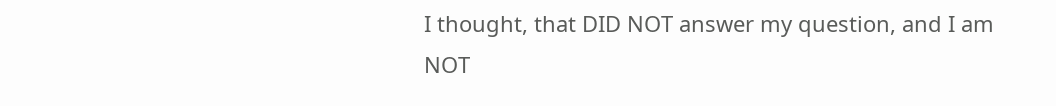I thought, that DID NOT answer my question, and I am NOT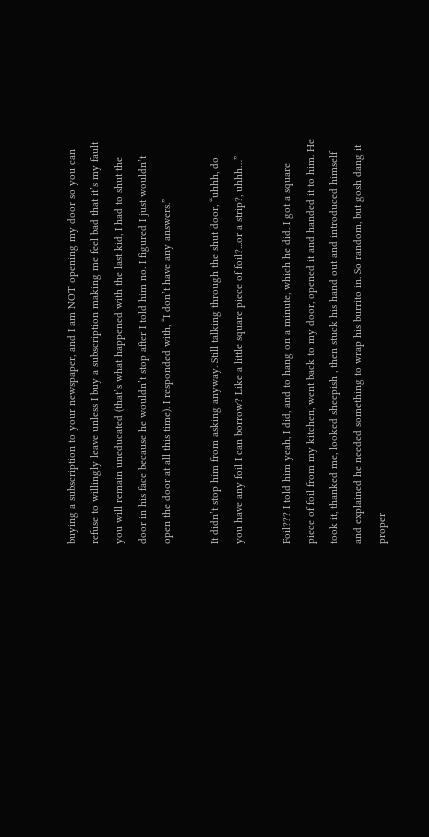buying a subscription to your newspaper, and I am NOT opening my door so you can refuse to willingly leave unless I buy a subscription making me feel bad that it’s my fault you will remain uneducated (that’s what happened with the last kid, I had to shut the door in his face because he wouldn’t stop after I told him no. I figured I just wouldn’t open the door at all this time). I responded with, “I don’t have any answers.”

It didn’t stop him from asking anyway. Still talking through the shut door, “uhhh, do you have any foil I can borrow? Like a little square piece of foil?...or a strip?, uhhh…”

Foil??? I told him yeah, I did, and to hang on a minute, which he did. I got a square piece of foil from my kitchen, went back to my door, opened it and handed it to him. He took it, thanked me, looked sheepish , then stuck his hand out and introduced himself and explained he needed something to wrap his burrito in. So random, but gosh dang it proper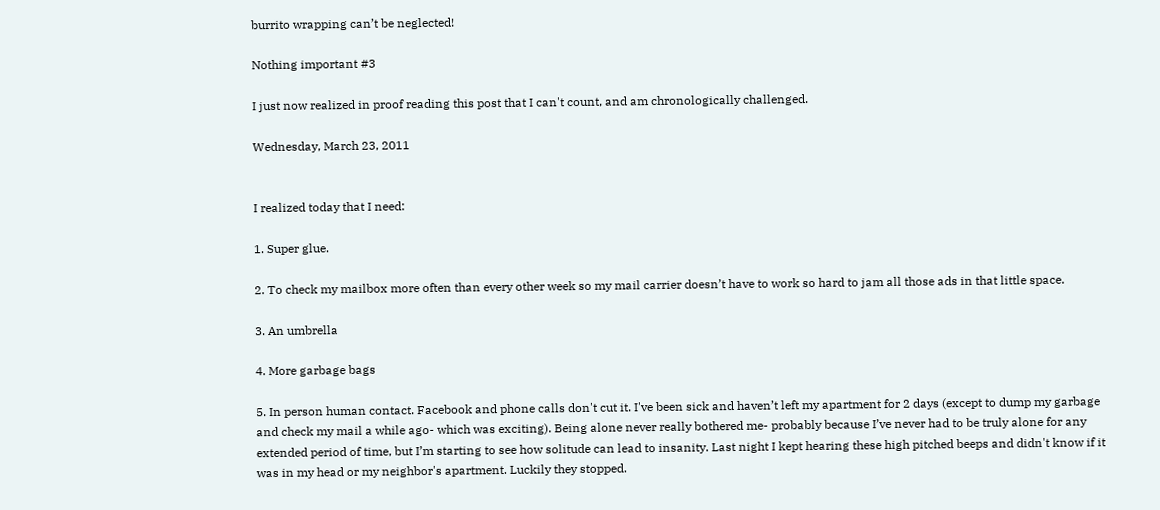burrito wrapping can’t be neglected!

Nothing important #3

I just now realized in proof reading this post that I can't count, and am chronologically challenged.

Wednesday, March 23, 2011


I realized today that I need:

1. Super glue.

2. To check my mailbox more often than every other week so my mail carrier doesn’t have to work so hard to jam all those ads in that little space.

3. An umbrella

4. More garbage bags

5. In person human contact. Facebook and phone calls don't cut it. I've been sick and haven’t left my apartment for 2 days (except to dump my garbage and check my mail a while ago- which was exciting). Being alone never really bothered me- probably because I’ve never had to be truly alone for any extended period of time, but I’m starting to see how solitude can lead to insanity. Last night I kept hearing these high pitched beeps and didn't know if it was in my head or my neighbor's apartment. Luckily they stopped.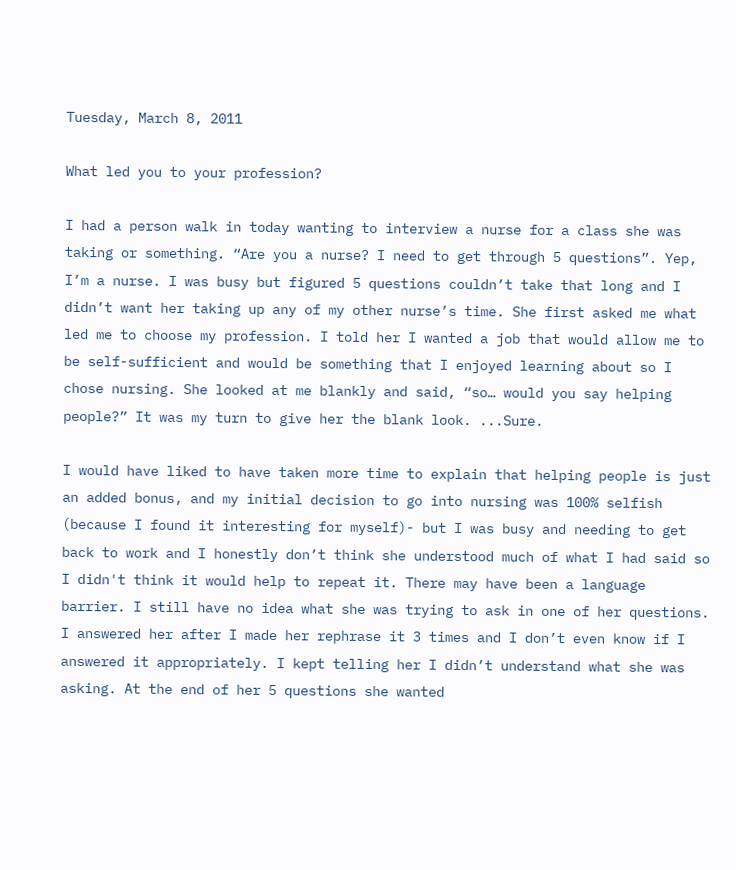Tuesday, March 8, 2011

What led you to your profession?

I had a person walk in today wanting to interview a nurse for a class she was taking or something. “Are you a nurse? I need to get through 5 questions”. Yep, I’m a nurse. I was busy but figured 5 questions couldn’t take that long and I didn’t want her taking up any of my other nurse’s time. She first asked me what led me to choose my profession. I told her I wanted a job that would allow me to be self-sufficient and would be something that I enjoyed learning about so I chose nursing. She looked at me blankly and said, “so… would you say helping people?” It was my turn to give her the blank look. ...Sure.

I would have liked to have taken more time to explain that helping people is just an added bonus, and my initial decision to go into nursing was 100% selfish (because I found it interesting for myself)- but I was busy and needing to get back to work and I honestly don’t think she understood much of what I had said so I didn't think it would help to repeat it. There may have been a language barrier. I still have no idea what she was trying to ask in one of her questions. I answered her after I made her rephrase it 3 times and I don’t even know if I answered it appropriately. I kept telling her I didn’t understand what she was asking. At the end of her 5 questions she wanted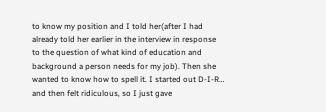to know my position and I told her(after I had already told her earlier in the interview in response to the question of what kind of education and background a person needs for my job). Then she wanted to know how to spell it. I started out D-I-R… and then felt ridiculous, so I just gave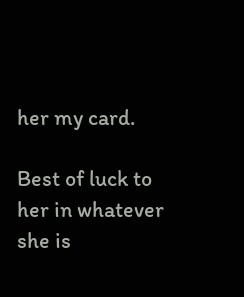her my card.

Best of luck to her in whatever she is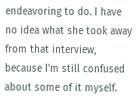endeavoring to do. I have no idea what she took away from that interview, because I'm still confused about some of it myself.